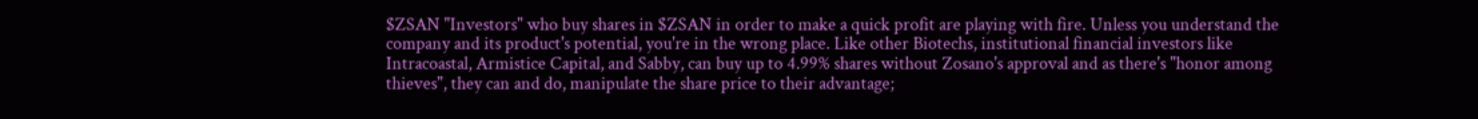$ZSAN "Investors" who buy shares in $ZSAN in order to make a quick profit are playing with fire. Unless you understand the company and its product's potential, you're in the wrong place. Like other Biotechs, institutional financial investors like Intracoastal, Armistice Capital, and Sabby, can buy up to 4.99% shares without Zosano's approval and as there's "honor among thieves", they can and do, manipulate the share price to their advantage;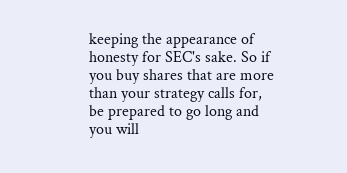keeping the appearance of honesty for SEC's sake. So if you buy shares that are more than your strategy calls for, be prepared to go long and you will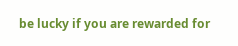be lucky if you are rewarded for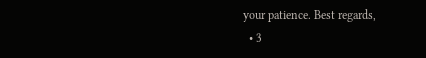your patience. Best regards,
  • 3